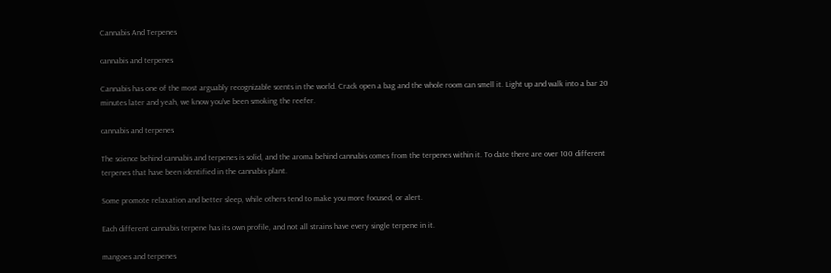Cannabis And Terpenes

cannabis and terpenes

Cannabis has one of the most arguably recognizable scents in the world. Crack open a bag and the whole room can smell it. Light up and walk into a bar 20 minutes later and yeah, we know you've been smoking the reefer.

cannabis and terpenes

The science behind cannabis and terpenes is solid, and the aroma behind cannabis comes from the terpenes within it. To date there are over 100 different terpenes that have been identified in the cannabis plant.

Some promote relaxation and better sleep, while others tend to make you more focused, or alert.

Each different cannabis terpene has its own profile, and not all strains have every single terpene in it.

mangoes and terpenes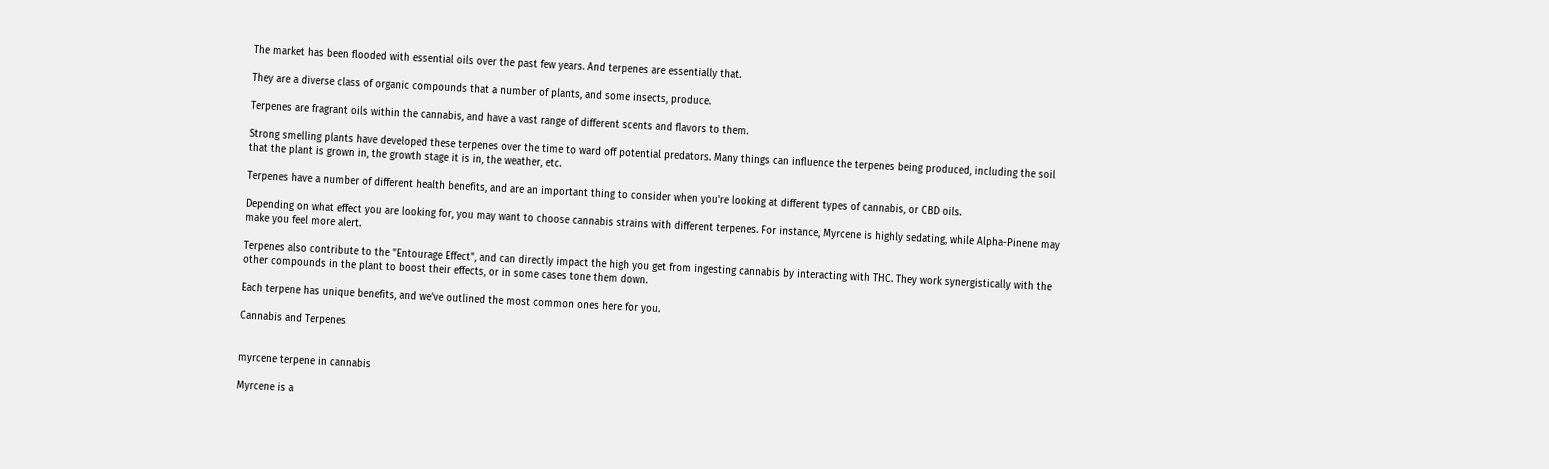The market has been flooded with essential oils over the past few years. And terpenes are essentially that.

They are a diverse class of organic compounds that a number of plants, and some insects, produce.

Terpenes are fragrant oils within the cannabis, and have a vast range of different scents and flavors to them.

Strong smelling plants have developed these terpenes over the time to ward off potential predators. Many things can influence the terpenes being produced, including the soil that the plant is grown in, the growth stage it is in, the weather, etc.

Terpenes have a number of different health benefits, and are an important thing to consider when you're looking at different types of cannabis, or CBD oils.

Depending on what effect you are looking for, you may want to choose cannabis strains with different terpenes. For instance, Myrcene is highly sedating, while Alpha-Pinene may make you feel more alert.

Terpenes also contribute to the "Entourage Effect", and can directly impact the high you get from ingesting cannabis by interacting with THC. They work synergistically with the other compounds in the plant to boost their effects, or in some cases tone them down.

Each terpene has unique benefits, and we've outlined the most common ones here for you.

Cannabis and Terpenes


myrcene terpene in cannabis

Myrcene is a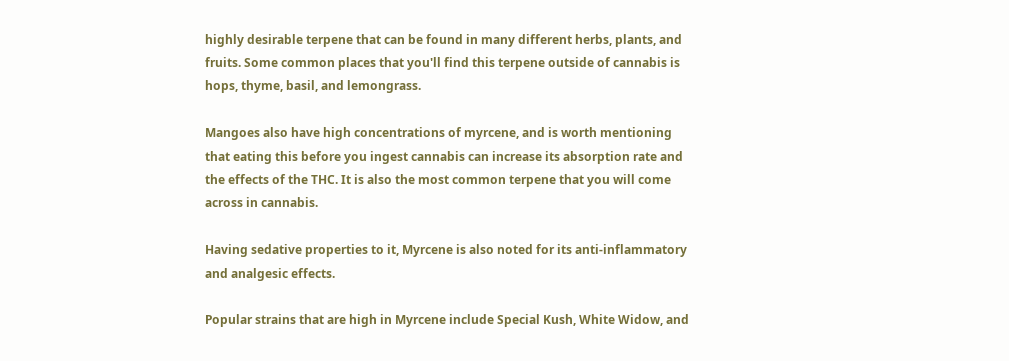highly desirable terpene that can be found in many different herbs, plants, and fruits. Some common places that you'll find this terpene outside of cannabis is hops, thyme, basil, and lemongrass.

Mangoes also have high concentrations of myrcene, and is worth mentioning that eating this before you ingest cannabis can increase its absorption rate and the effects of the THC. It is also the most common terpene that you will come across in cannabis.

Having sedative properties to it, Myrcene is also noted for its anti-inflammatory and analgesic effects.

Popular strains that are high in Myrcene include Special Kush, White Widow, and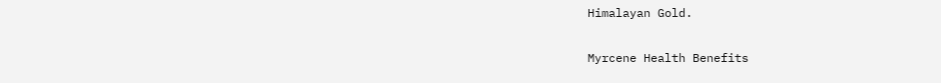Himalayan Gold.

Myrcene Health Benefits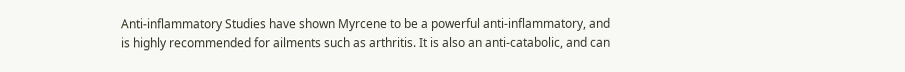Anti-inflammatory Studies have shown Myrcene to be a powerful anti-inflammatory, and is highly recommended for ailments such as arthritis. It is also an anti-catabolic, and can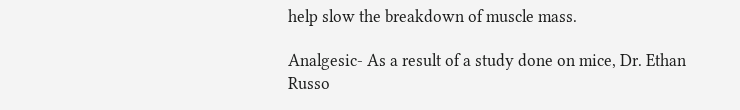help slow the breakdown of muscle mass.

Analgesic- As a result of a study done on mice, Dr. Ethan Russo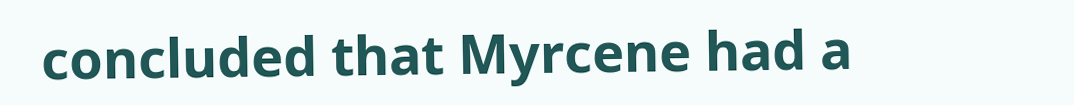concluded that Myrcene had a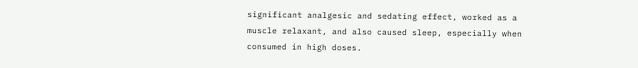significant analgesic and sedating effect, worked as a muscle relaxant, and also caused sleep, especially when consumed in high doses.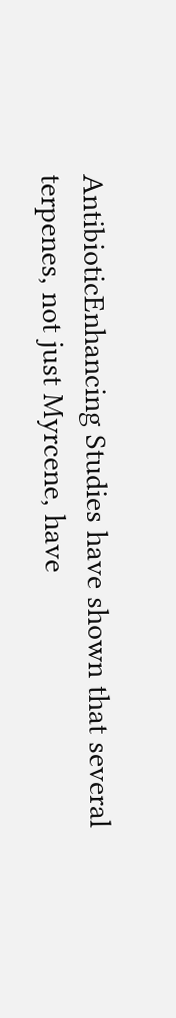AntibioticEnhancing Studies have shown that several terpenes, not just Myrcene, have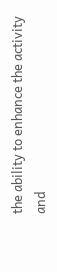the ability to enhance the activity and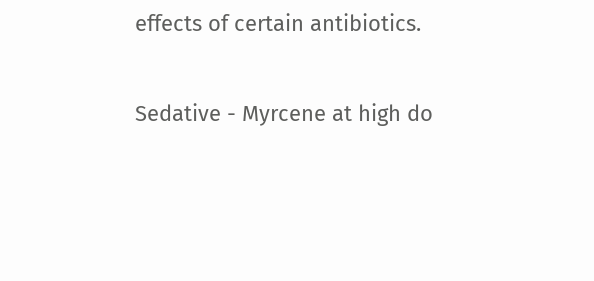effects of certain antibiotics.

Sedative - Myrcene at high do